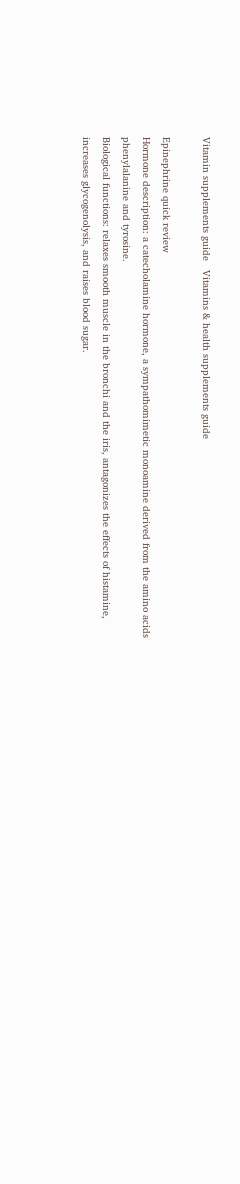Vitamin supplements guide   Vitamins & health supplements guide

Epinephrine quick review
Hormone description: a catecholamine hormone, a sympathomimetic monoamine derived from the amino acids phenylalanine and tyrosine.
Biological functions: relaxes smooth muscle in the bronchi and the iris, antagonizes the effects of histamine, increases glycogenolysis, and raises blood sugar.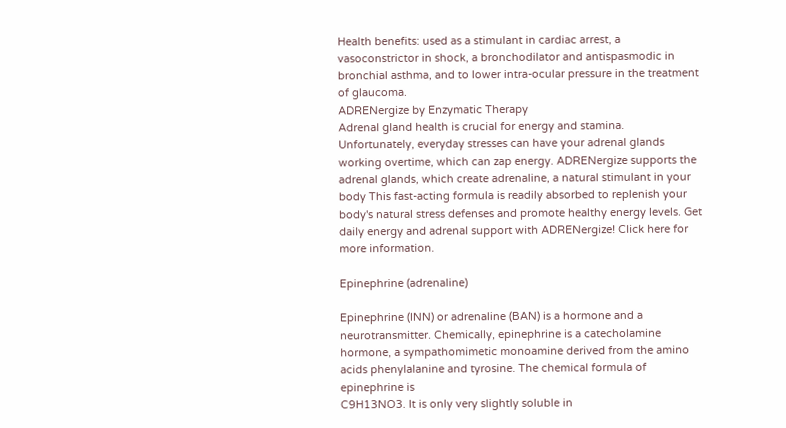Health benefits: used as a stimulant in cardiac arrest, a vasoconstrictor in shock, a bronchodilator and antispasmodic in bronchial asthma, and to lower intra-ocular pressure in the treatment of glaucoma.
ADRENergize by Enzymatic Therapy
Adrenal gland health is crucial for energy and stamina. Unfortunately, everyday stresses can have your adrenal glands working overtime, which can zap energy. ADRENergize supports the adrenal glands, which create adrenaline, a natural stimulant in your body This fast-acting formula is readily absorbed to replenish your body's natural stress defenses and promote healthy energy levels. Get daily energy and adrenal support with ADRENergize! Click here for more information.

Epinephrine (adrenaline)

Epinephrine (INN) or adrenaline (BAN) is a hormone and a neurotransmitter. Chemically, epinephrine is a catecholamine hormone, a sympathomimetic monoamine derived from the amino acids phenylalanine and tyrosine. The chemical formula of epinephrine is
C9H13NO3. It is only very slightly soluble in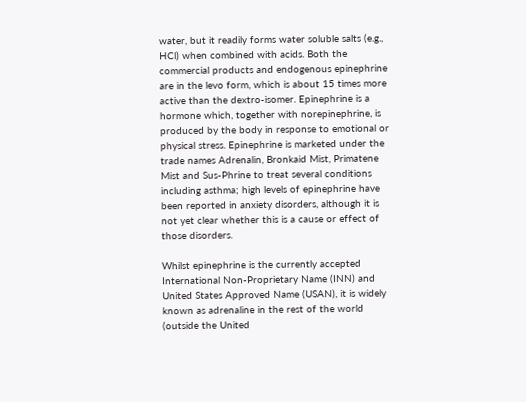water, but it readily forms water soluble salts (e.g., HCl) when combined with acids. Both the commercial products and endogenous epinephrine are in the levo form, which is about 15 times more active than the dextro-isomer. Epinephrine is a hormone which, together with norepinephrine, is produced by the body in response to emotional or physical stress. Epinephrine is marketed under the trade names Adrenalin, Bronkaid Mist, Primatene Mist and Sus-Phrine to treat several conditions including asthma; high levels of epinephrine have been reported in anxiety disorders, although it is not yet clear whether this is a cause or effect of those disorders.

Whilst epinephrine is the currently accepted International Non-Proprietary Name (INN) and United States Approved Name (USAN), it is widely known as adrenaline in the rest of the world (outside the United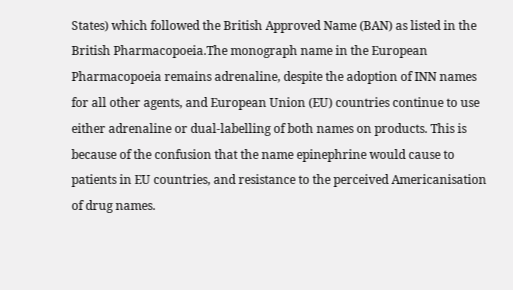States) which followed the British Approved Name (BAN) as listed in the British Pharmacopoeia.The monograph name in the European Pharmacopoeia remains adrenaline, despite the adoption of INN names for all other agents, and European Union (EU) countries continue to use either adrenaline or dual-labelling of both names on products. This is because of the confusion that the name epinephrine would cause to patients in EU countries, and resistance to the perceived Americanisation of drug names.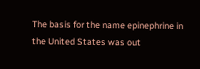The basis for the name epinephrine in the United States was out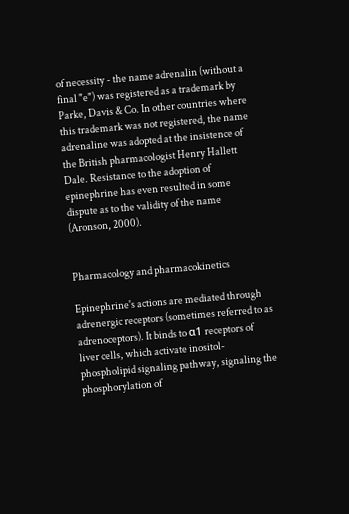of necessity - the name adrenalin (without a final "e") was registered as a trademark by Parke, Davis & Co. In other countries where this trademark was not registered, the name adrenaline was adopted at the insistence of the British pharmacologist Henry Hallett Dale. Resistance to the adoption of epinephrine has even resulted in some dispute as to the validity of the name (Aronson, 2000).


Pharmacology and pharmacokinetics

Epinephrine's actions are mediated through adrenergic receptors (sometimes referred to as adrenoceptors). It binds to α1 receptors of liver cells, which activate inositol-phospholipid signaling pathway, signaling the phosphorylation of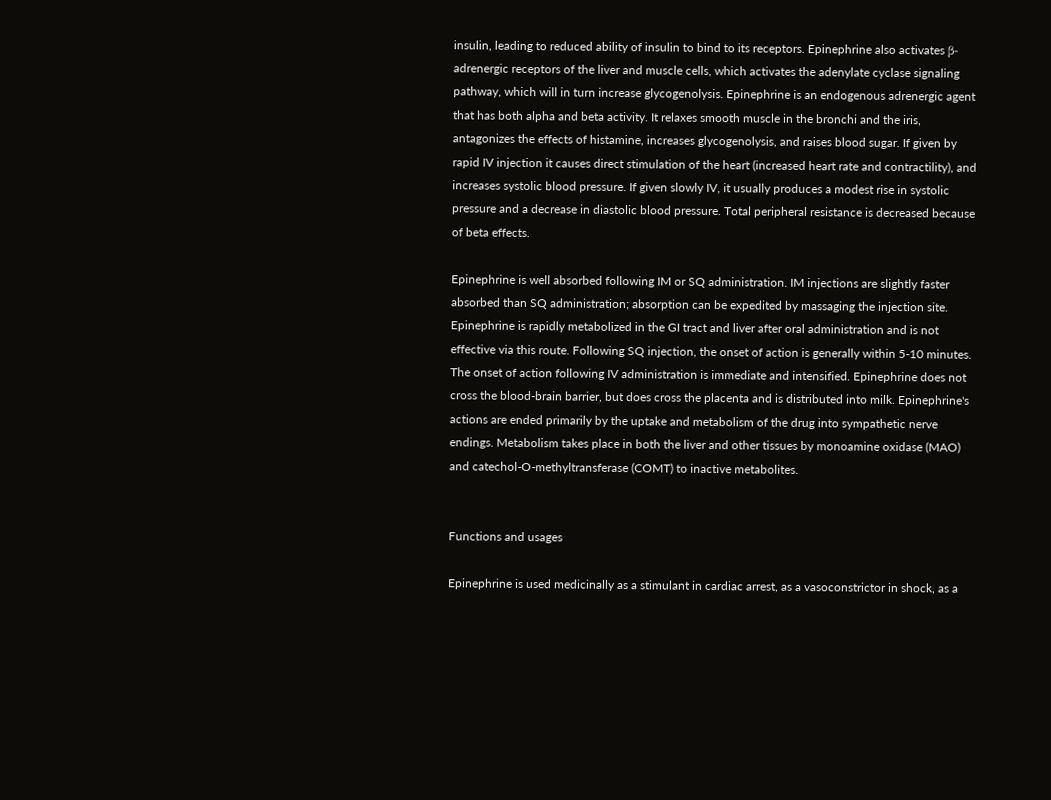insulin, leading to reduced ability of insulin to bind to its receptors. Epinephrine also activates β-adrenergic receptors of the liver and muscle cells, which activates the adenylate cyclase signaling pathway, which will in turn increase glycogenolysis. Epinephrine is an endogenous adrenergic agent that has both alpha and beta activity. It relaxes smooth muscle in the bronchi and the iris, antagonizes the effects of histamine, increases glycogenolysis, and raises blood sugar. If given by rapid IV injection it causes direct stimulation of the heart (increased heart rate and contractility), and increases systolic blood pressure. If given slowly IV, it usually produces a modest rise in systolic pressure and a decrease in diastolic blood pressure. Total peripheral resistance is decreased because of beta effects.

Epinephrine is well absorbed following IM or SQ administration. IM injections are slightly faster absorbed than SQ administration; absorption can be expedited by massaging the injection site. Epinephrine is rapidly metabolized in the GI tract and liver after oral administration and is not effective via this route. Following SQ injection, the onset of action is generally within 5-10 minutes. The onset of action following IV administration is immediate and intensified. Epinephrine does not cross the blood-brain barrier, but does cross the placenta and is distributed into milk. Epinephrine's actions are ended primarily by the uptake and metabolism of the drug into sympathetic nerve endings. Metabolism takes place in both the liver and other tissues by monoamine oxidase (MAO) and catechol-O-methyltransferase (COMT) to inactive metabolites.


Functions and usages

Epinephrine is used medicinally as a stimulant in cardiac arrest, as a vasoconstrictor in shock, as a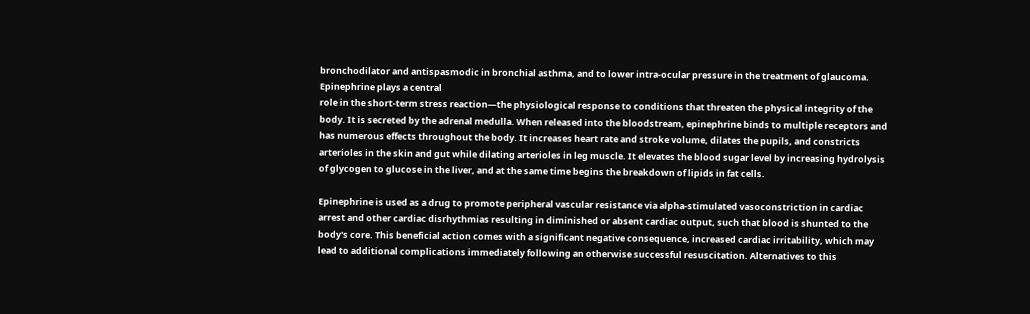bronchodilator and antispasmodic in bronchial asthma, and to lower intra-ocular pressure in the treatment of glaucoma. Epinephrine plays a central
role in the short-term stress reaction—the physiological response to conditions that threaten the physical integrity of the body. It is secreted by the adrenal medulla. When released into the bloodstream, epinephrine binds to multiple receptors and has numerous effects throughout the body. It increases heart rate and stroke volume, dilates the pupils, and constricts arterioles in the skin and gut while dilating arterioles in leg muscle. It elevates the blood sugar level by increasing hydrolysis of glycogen to glucose in the liver, and at the same time begins the breakdown of lipids in fat cells.

Epinephrine is used as a drug to promote peripheral vascular resistance via alpha-stimulated vasoconstriction in cardiac arrest and other cardiac disrhythmias resulting in diminished or absent cardiac output, such that blood is shunted to the body's core. This beneficial action comes with a significant negative consequence, increased cardiac irritability, which may lead to additional complications immediately following an otherwise successful resuscitation. Alternatives to this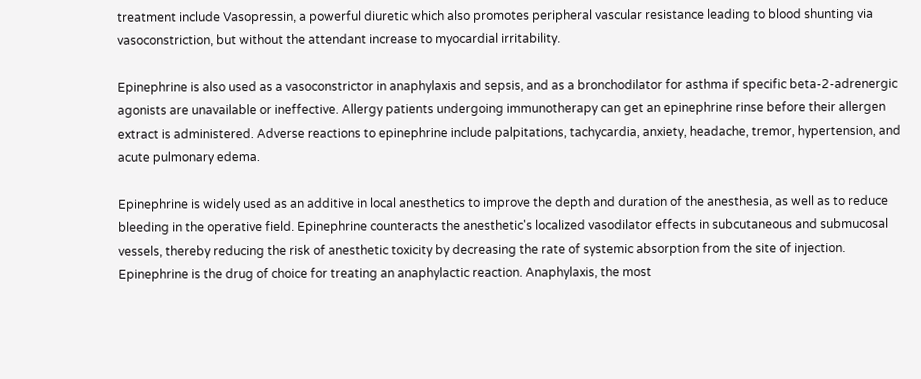treatment include Vasopressin, a powerful diuretic which also promotes peripheral vascular resistance leading to blood shunting via vasoconstriction, but without the attendant increase to myocardial irritability.

Epinephrine is also used as a vasoconstrictor in anaphylaxis and sepsis, and as a bronchodilator for asthma if specific beta-2-adrenergic agonists are unavailable or ineffective. Allergy patients undergoing immunotherapy can get an epinephrine rinse before their allergen extract is administered. Adverse reactions to epinephrine include palpitations, tachycardia, anxiety, headache, tremor, hypertension, and acute pulmonary edema.

Epinephrine is widely used as an additive in local anesthetics to improve the depth and duration of the anesthesia, as well as to reduce bleeding in the operative field. Epinephrine counteracts the anesthetic's localized vasodilator effects in subcutaneous and submucosal vessels, thereby reducing the risk of anesthetic toxicity by decreasing the rate of systemic absorption from the site of injection. Epinephrine is the drug of choice for treating an anaphylactic reaction. Anaphylaxis, the most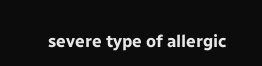severe type of allergic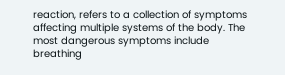reaction, refers to a collection of symptoms affecting multiple systems of the body. The most dangerous symptoms include breathing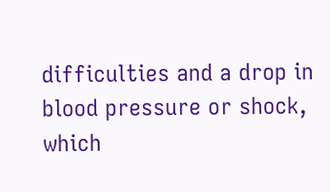difficulties and a drop in blood pressure or shock, which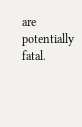are potentially fatal.